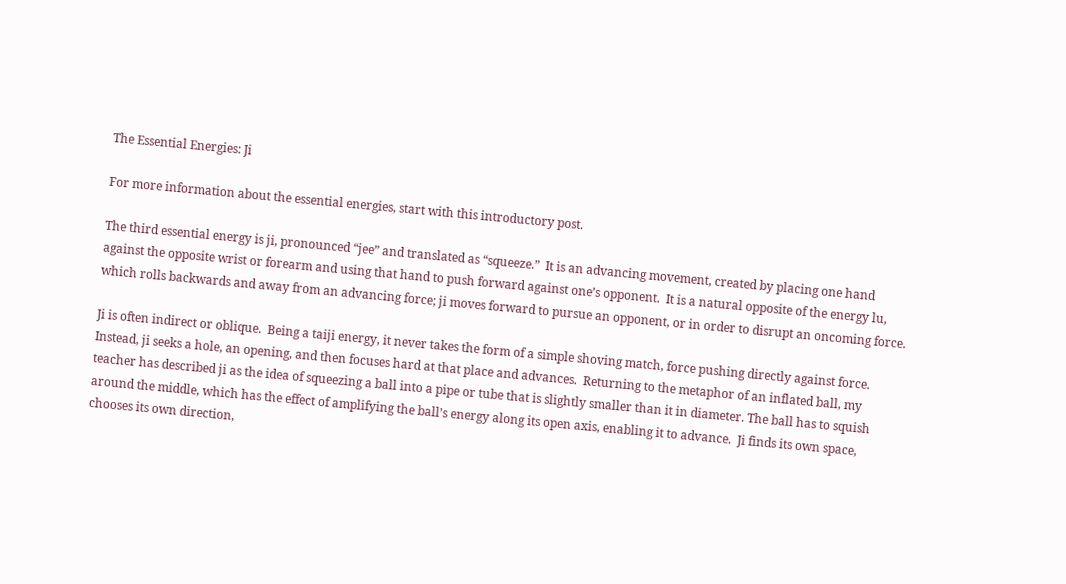The Essential Energies: Ji

For more information about the essential energies, start with this introductory post.

The third essential energy is ji, pronounced “jee” and translated as “squeeze.”  It is an advancing movement, created by placing one hand against the opposite wrist or forearm and using that hand to push forward against one’s opponent.  It is a natural opposite of the energy lu, which rolls backwards and away from an advancing force; ji moves forward to pursue an opponent, or in order to disrupt an oncoming force.

Ji is often indirect or oblique.  Being a taiji energy, it never takes the form of a simple shoving match, force pushing directly against force.  Instead, ji seeks a hole, an opening, and then focuses hard at that place and advances.  Returning to the metaphor of an inflated ball, my teacher has described ji as the idea of squeezing a ball into a pipe or tube that is slightly smaller than it in diameter. The ball has to squish around the middle, which has the effect of amplifying the ball’s energy along its open axis, enabling it to advance.  Ji finds its own space, chooses its own direction,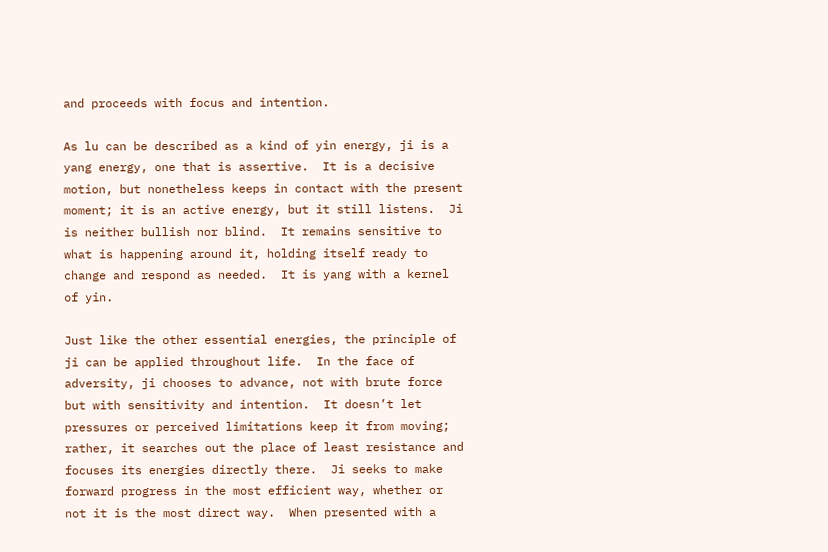and proceeds with focus and intention.

As lu can be described as a kind of yin energy, ji is a yang energy, one that is assertive.  It is a decisive motion, but nonetheless keeps in contact with the present moment; it is an active energy, but it still listens.  Ji is neither bullish nor blind.  It remains sensitive to what is happening around it, holding itself ready to change and respond as needed.  It is yang with a kernel of yin.

Just like the other essential energies, the principle of ji can be applied throughout life.  In the face of adversity, ji chooses to advance, not with brute force but with sensitivity and intention.  It doesn’t let pressures or perceived limitations keep it from moving; rather, it searches out the place of least resistance and focuses its energies directly there.  Ji seeks to make forward progress in the most efficient way, whether or not it is the most direct way.  When presented with a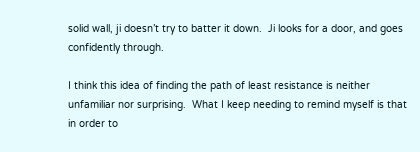solid wall, ji doesn’t try to batter it down.  Ji looks for a door, and goes confidently through.

I think this idea of finding the path of least resistance is neither unfamiliar nor surprising.  What I keep needing to remind myself is that in order to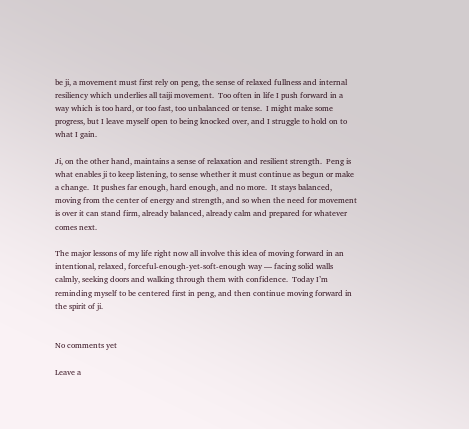be ji, a movement must first rely on peng, the sense of relaxed fullness and internal resiliency which underlies all taiji movement.  Too often in life I push forward in a way which is too hard, or too fast, too unbalanced or tense.  I might make some progress, but I leave myself open to being knocked over, and I struggle to hold on to what I gain.

Ji, on the other hand, maintains a sense of relaxation and resilient strength.  Peng is what enables ji to keep listening, to sense whether it must continue as begun or make a change.  It pushes far enough, hard enough, and no more.  It stays balanced, moving from the center of energy and strength, and so when the need for movement is over it can stand firm, already balanced, already calm and prepared for whatever comes next.

The major lessons of my life right now all involve this idea of moving forward in an intentional, relaxed, forceful-enough-yet-soft-enough way — facing solid walls calmly, seeking doors and walking through them with confidence.  Today I’m reminding myself to be centered first in peng, and then continue moving forward in the spirit of ji.


No comments yet

Leave a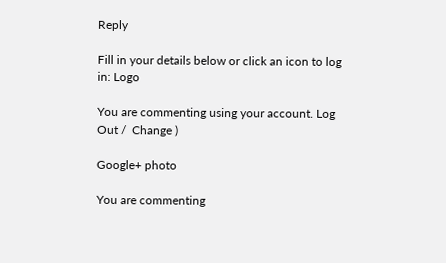Reply

Fill in your details below or click an icon to log in: Logo

You are commenting using your account. Log Out /  Change )

Google+ photo

You are commenting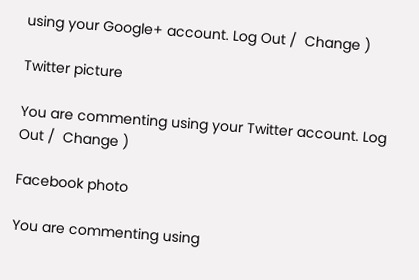using your Google+ account. Log Out /  Change )

Twitter picture

You are commenting using your Twitter account. Log Out /  Change )

Facebook photo

You are commenting using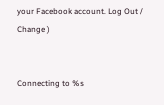your Facebook account. Log Out /  Change )


Connecting to %s